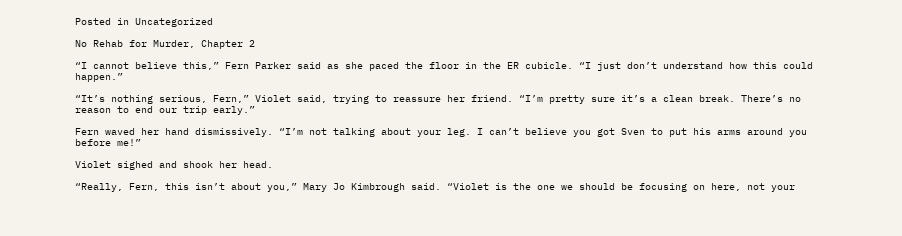Posted in Uncategorized

No Rehab for Murder, Chapter 2

“I cannot believe this,” Fern Parker said as she paced the floor in the ER cubicle. “I just don’t understand how this could happen.”

“It’s nothing serious, Fern,” Violet said, trying to reassure her friend. “I’m pretty sure it’s a clean break. There’s no reason to end our trip early.”

Fern waved her hand dismissively. “I’m not talking about your leg. I can’t believe you got Sven to put his arms around you before me!”

Violet sighed and shook her head.

“Really, Fern, this isn’t about you,” Mary Jo Kimbrough said. “Violet is the one we should be focusing on here, not your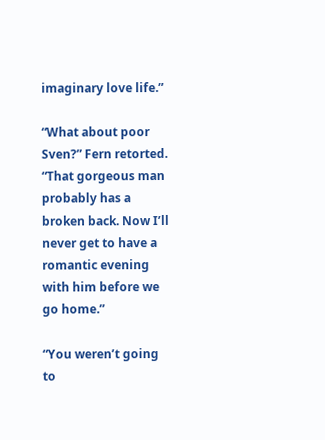imaginary love life.”

“What about poor Sven?” Fern retorted. “That gorgeous man probably has a broken back. Now I’ll never get to have a romantic evening with him before we go home.”

“You weren’t going to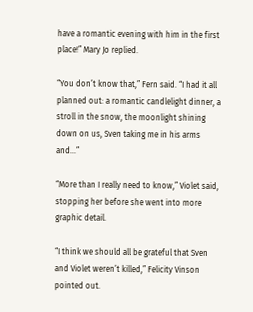have a romantic evening with him in the first place!” Mary Jo replied.

“You don’t know that,” Fern said. “I had it all planned out: a romantic candlelight dinner, a stroll in the snow, the moonlight shining down on us, Sven taking me in his arms and…”

“More than I really need to know,” Violet said, stopping her before she went into more graphic detail.

“I think we should all be grateful that Sven and Violet weren’t killed,” Felicity Vinson pointed out.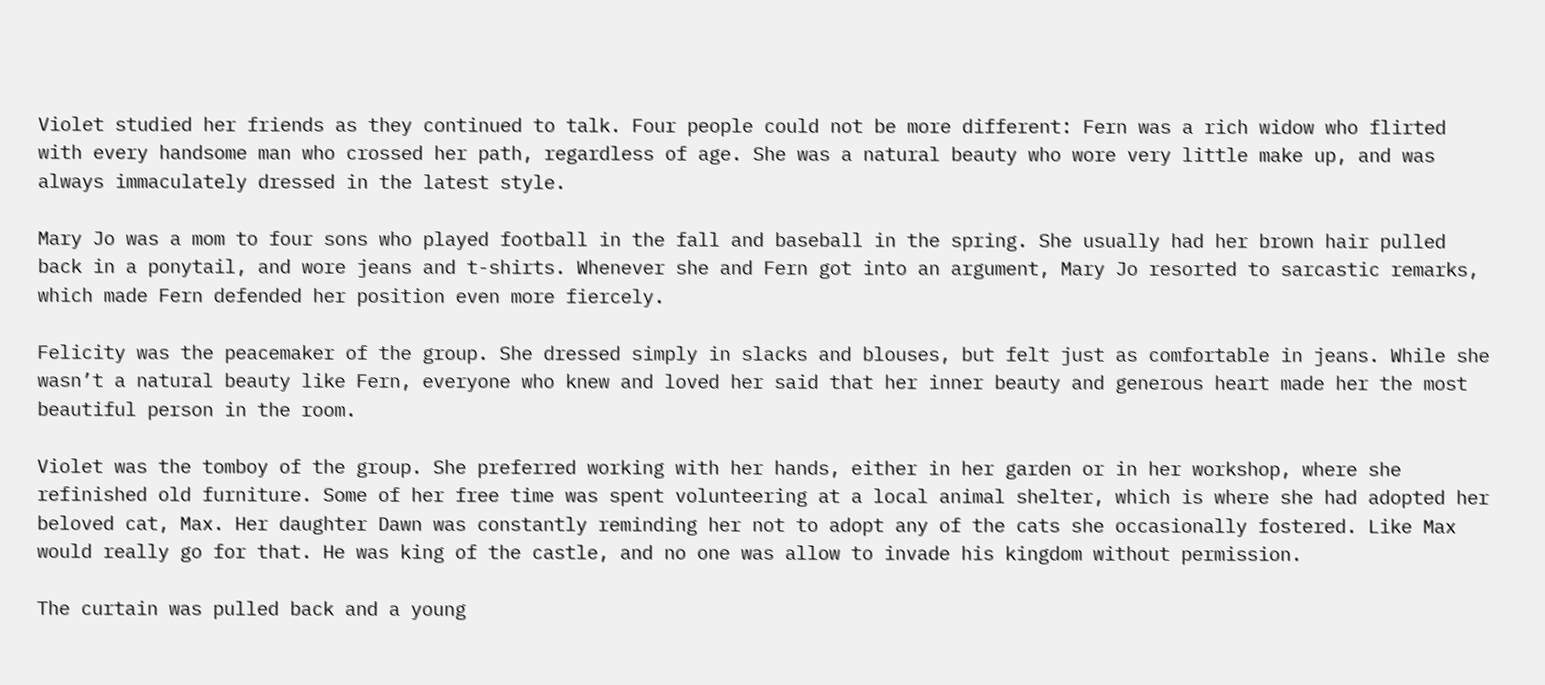Violet studied her friends as they continued to talk. Four people could not be more different: Fern was a rich widow who flirted with every handsome man who crossed her path, regardless of age. She was a natural beauty who wore very little make up, and was always immaculately dressed in the latest style.

Mary Jo was a mom to four sons who played football in the fall and baseball in the spring. She usually had her brown hair pulled back in a ponytail, and wore jeans and t-shirts. Whenever she and Fern got into an argument, Mary Jo resorted to sarcastic remarks, which made Fern defended her position even more fiercely.

Felicity was the peacemaker of the group. She dressed simply in slacks and blouses, but felt just as comfortable in jeans. While she wasn’t a natural beauty like Fern, everyone who knew and loved her said that her inner beauty and generous heart made her the most beautiful person in the room.

Violet was the tomboy of the group. She preferred working with her hands, either in her garden or in her workshop, where she refinished old furniture. Some of her free time was spent volunteering at a local animal shelter, which is where she had adopted her beloved cat, Max. Her daughter Dawn was constantly reminding her not to adopt any of the cats she occasionally fostered. Like Max would really go for that. He was king of the castle, and no one was allow to invade his kingdom without permission.

The curtain was pulled back and a young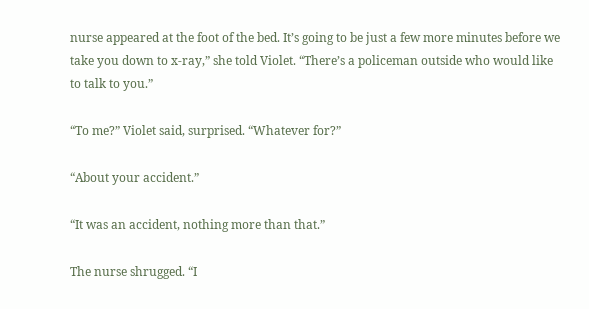nurse appeared at the foot of the bed. It’s going to be just a few more minutes before we take you down to x-ray,” she told Violet. “There’s a policeman outside who would like to talk to you.”

“To me?” Violet said, surprised. “Whatever for?”

“About your accident.”

“It was an accident, nothing more than that.”

The nurse shrugged. “I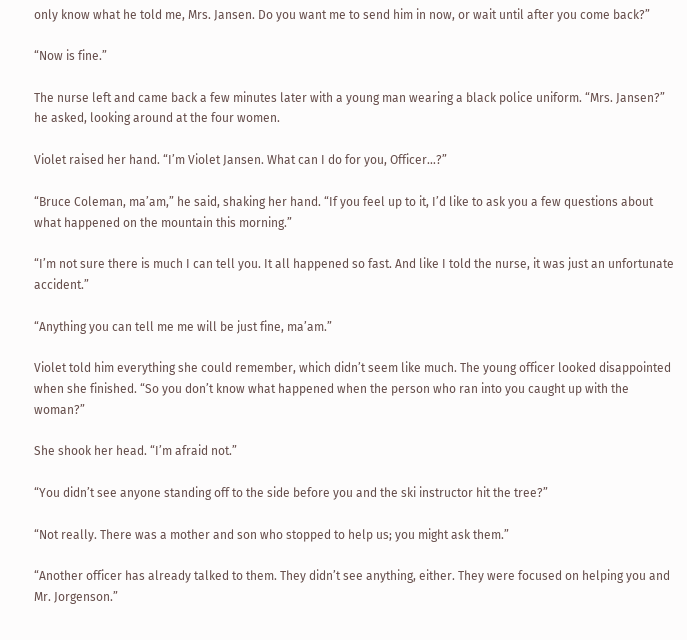only know what he told me, Mrs. Jansen. Do you want me to send him in now, or wait until after you come back?”

“Now is fine.”

The nurse left and came back a few minutes later with a young man wearing a black police uniform. “Mrs. Jansen?” he asked, looking around at the four women.

Violet raised her hand. “I’m Violet Jansen. What can I do for you, Officer…?”

“Bruce Coleman, ma’am,” he said, shaking her hand. “If you feel up to it, I’d like to ask you a few questions about what happened on the mountain this morning.”

“I’m not sure there is much I can tell you. It all happened so fast. And like I told the nurse, it was just an unfortunate accident.”

“Anything you can tell me me will be just fine, ma’am.”

Violet told him everything she could remember, which didn’t seem like much. The young officer looked disappointed when she finished. “So you don’t know what happened when the person who ran into you caught up with the woman?”

She shook her head. “I’m afraid not.”

“You didn’t see anyone standing off to the side before you and the ski instructor hit the tree?”

“Not really. There was a mother and son who stopped to help us; you might ask them.”

“Another officer has already talked to them. They didn’t see anything, either. They were focused on helping you and Mr. Jorgenson.”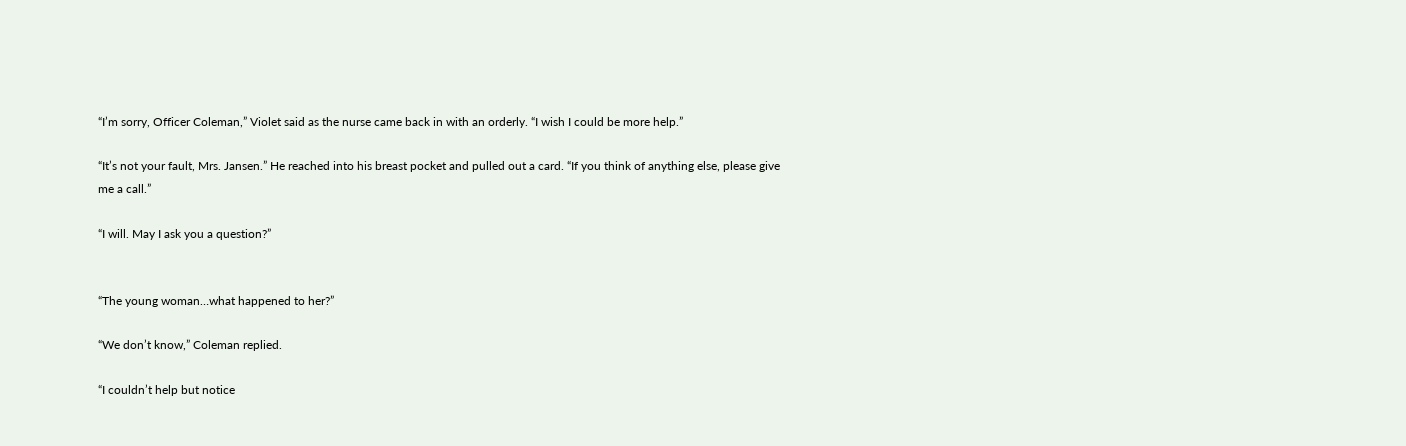“I’m sorry, Officer Coleman,” Violet said as the nurse came back in with an orderly. “I wish I could be more help.”

“It’s not your fault, Mrs. Jansen.” He reached into his breast pocket and pulled out a card. “If you think of anything else, please give me a call.”

“I will. May I ask you a question?”


“The young woman…what happened to her?”

“We don’t know,” Coleman replied.

“I couldn’t help but notice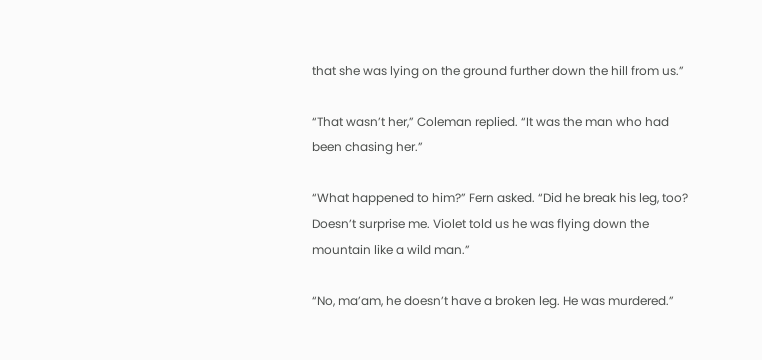that she was lying on the ground further down the hill from us.”

“That wasn’t her,” Coleman replied. “It was the man who had been chasing her.”

“What happened to him?” Fern asked. “Did he break his leg, too? Doesn’t surprise me. Violet told us he was flying down the mountain like a wild man.”

“No, ma’am, he doesn’t have a broken leg. He was murdered.”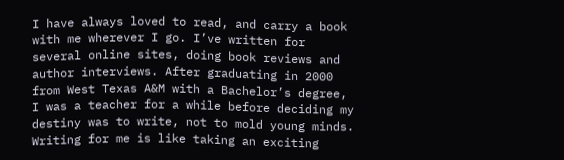I have always loved to read, and carry a book with me wherever I go. I’ve written for several online sites, doing book reviews and author interviews. After graduating in 2000 from West Texas A&M with a Bachelor’s degree, I was a teacher for a while before deciding my destiny was to write, not to mold young minds. Writing for me is like taking an exciting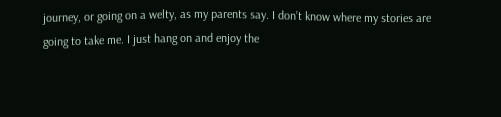journey, or going on a welty, as my parents say. I don’t know where my stories are going to take me. I just hang on and enjoy the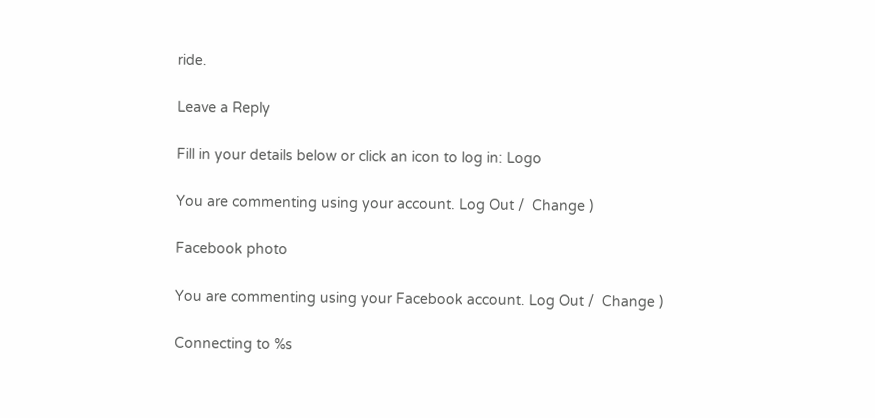ride.

Leave a Reply

Fill in your details below or click an icon to log in: Logo

You are commenting using your account. Log Out /  Change )

Facebook photo

You are commenting using your Facebook account. Log Out /  Change )

Connecting to %s